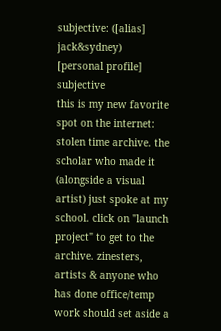subjective: ([alias] jack&sydney)
[personal profile] subjective
this is my new favorite spot on the internet: stolen time archive. the scholar who made it (alongside a visual artist) just spoke at my school. click on "launch project" to get to the archive. zinesters, artists & anyone who has done office/temp work should set aside a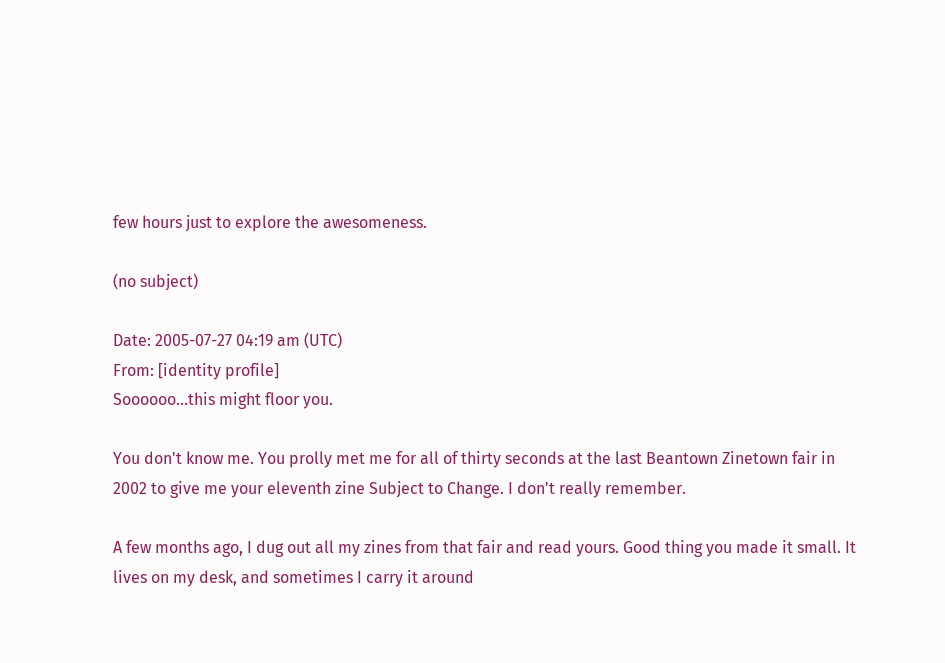few hours just to explore the awesomeness.

(no subject)

Date: 2005-07-27 04:19 am (UTC)
From: [identity profile]
Soooooo...this might floor you.

You don't know me. You prolly met me for all of thirty seconds at the last Beantown Zinetown fair in 2002 to give me your eleventh zine Subject to Change. I don't really remember.

A few months ago, I dug out all my zines from that fair and read yours. Good thing you made it small. It lives on my desk, and sometimes I carry it around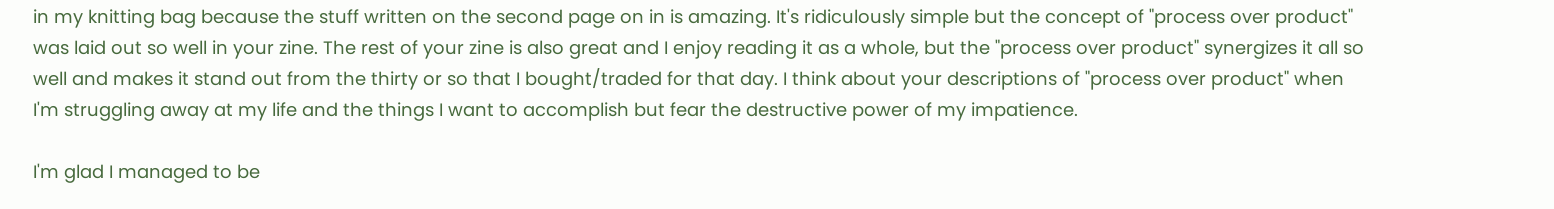in my knitting bag because the stuff written on the second page on in is amazing. It's ridiculously simple but the concept of "process over product" was laid out so well in your zine. The rest of your zine is also great and I enjoy reading it as a whole, but the "process over product" synergizes it all so well and makes it stand out from the thirty or so that I bought/traded for that day. I think about your descriptions of "process over product" when I'm struggling away at my life and the things I want to accomplish but fear the destructive power of my impatience.

I'm glad I managed to be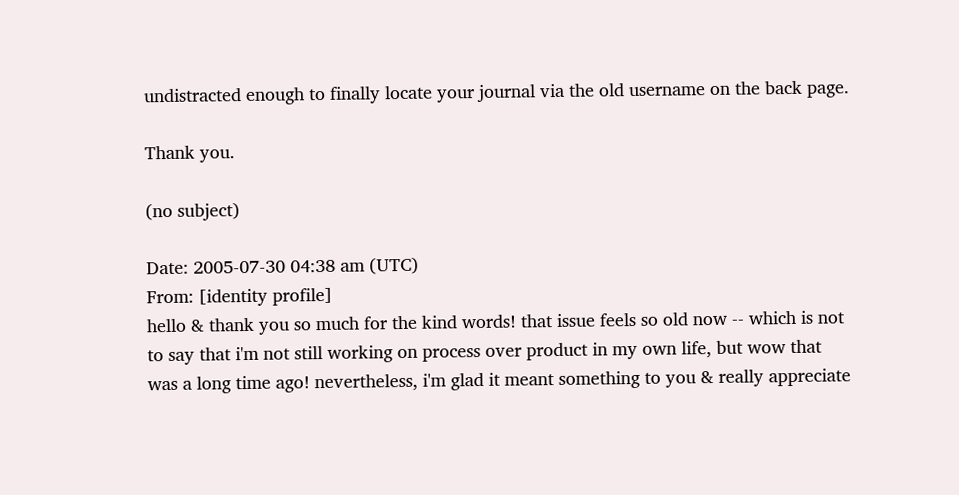undistracted enough to finally locate your journal via the old username on the back page.

Thank you.

(no subject)

Date: 2005-07-30 04:38 am (UTC)
From: [identity profile]
hello & thank you so much for the kind words! that issue feels so old now -- which is not to say that i'm not still working on process over product in my own life, but wow that was a long time ago! nevertheless, i'm glad it meant something to you & really appreciate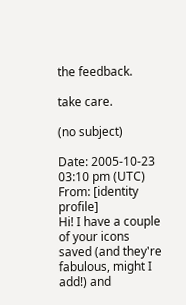the feedback.

take care.

(no subject)

Date: 2005-10-23 03:10 pm (UTC)
From: [identity profile]
Hi! I have a couple of your icons saved (and they're fabulous, might I add!) and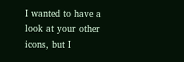I wanted to have a look at your other icons, but I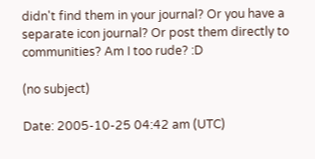didn't find them in your journal? Or you have a separate icon journal? Or post them directly to communities? Am I too rude? :D

(no subject)

Date: 2005-10-25 04:42 am (UTC)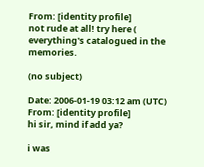From: [identity profile]
not rude at all! try here ( everything's catalogued in the memories.

(no subject)

Date: 2006-01-19 03:12 am (UTC)
From: [identity profile]
hi sir, mind if add ya?

i was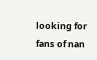looking for fans of nan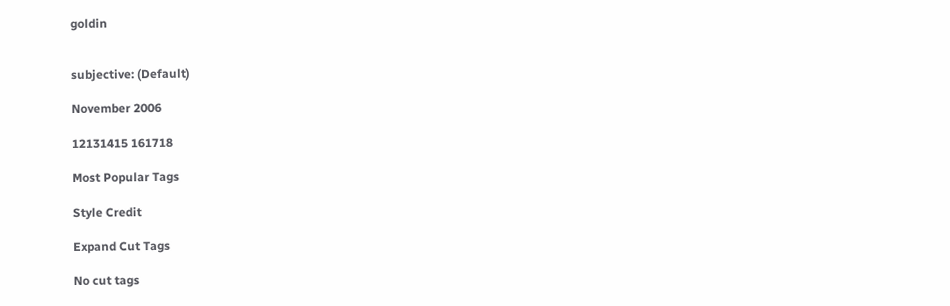goldin


subjective: (Default)

November 2006

12131415 161718

Most Popular Tags

Style Credit

Expand Cut Tags

No cut tags